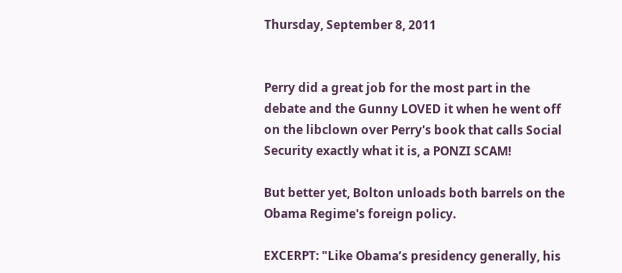Thursday, September 8, 2011


Perry did a great job for the most part in the debate and the Gunny LOVED it when he went off on the libclown over Perry's book that calls Social Security exactly what it is, a PONZI SCAM!

But better yet, Bolton unloads both barrels on the Obama Regime's foreign policy.

EXCERPT: "Like Obama’s presidency generally, his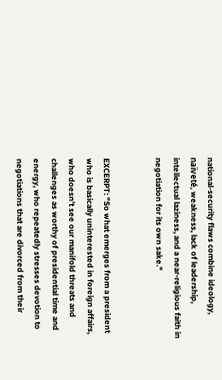national-security flaws combine ideology, naïveté, weakness, lack of leadership, intellectual laziness, and a near-religious faith in negotiation for its own sake."


EXCERPT: "So what emerges from a president who is basically uninterested in foreign affairs, who doesn’t see our manifold threats and challenges as worthy of presidential time and energy, who repeatedly stresses devotion to negotiations that are divorced from their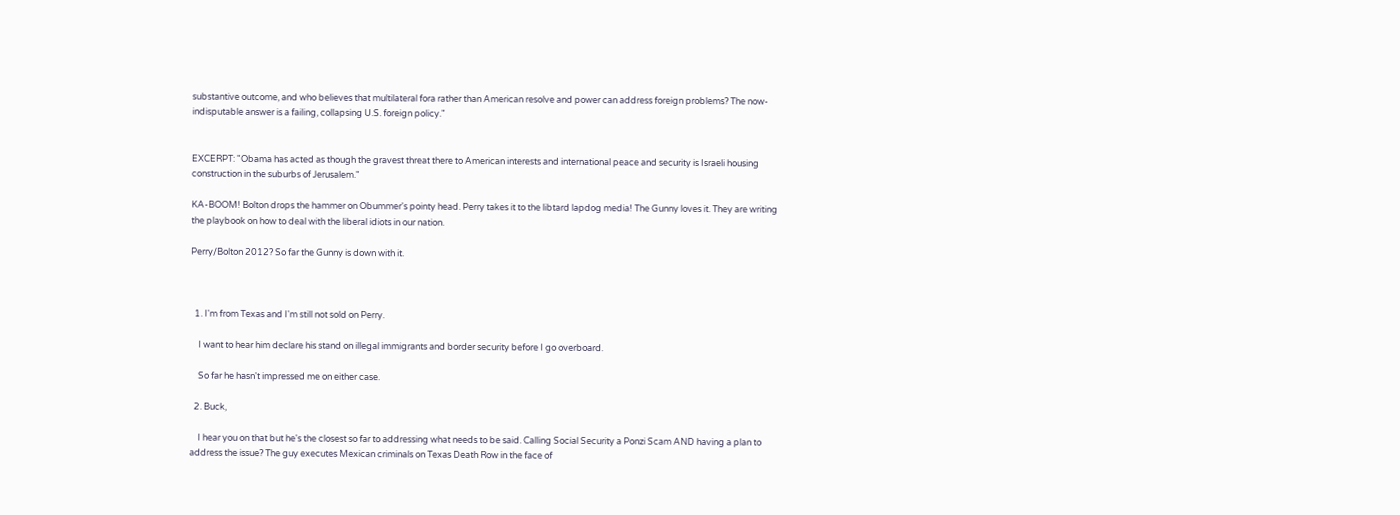substantive outcome, and who believes that multilateral fora rather than American resolve and power can address foreign problems? The now-indisputable answer is a failing, collapsing U.S. foreign policy."


EXCERPT: "Obama has acted as though the gravest threat there to American interests and international peace and security is Israeli housing construction in the suburbs of Jerusalem."

KA-BOOM! Bolton drops the hammer on Obummer's pointy head. Perry takes it to the libtard lapdog media! The Gunny loves it. They are writing the playbook on how to deal with the liberal idiots in our nation.

Perry/Bolton 2012? So far the Gunny is down with it.



  1. I'm from Texas and I'm still not sold on Perry.

    I want to hear him declare his stand on illegal immigrants and border security before I go overboard.

    So far he hasn't impressed me on either case.

  2. Buck,

    I hear you on that but he's the closest so far to addressing what needs to be said. Calling Social Security a Ponzi Scam AND having a plan to address the issue? The guy executes Mexican criminals on Texas Death Row in the face of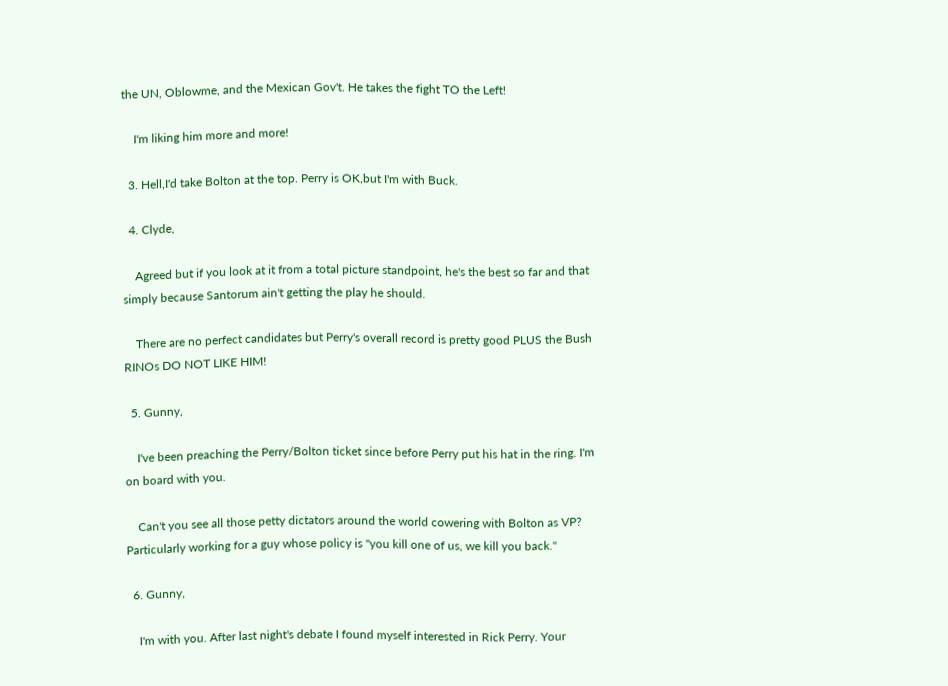the UN, Oblowme, and the Mexican Gov't. He takes the fight TO the Left!

    I'm liking him more and more!

  3. Hell,I'd take Bolton at the top. Perry is OK,but I'm with Buck.

  4. Clyde,

    Agreed but if you look at it from a total picture standpoint, he's the best so far and that simply because Santorum ain't getting the play he should.

    There are no perfect candidates but Perry's overall record is pretty good PLUS the Bush RINOs DO NOT LIKE HIM!

  5. Gunny,

    I've been preaching the Perry/Bolton ticket since before Perry put his hat in the ring. I'm on board with you.

    Can't you see all those petty dictators around the world cowering with Bolton as VP? Particularly working for a guy whose policy is "you kill one of us, we kill you back."

  6. Gunny,

    I'm with you. After last night's debate I found myself interested in Rick Perry. Your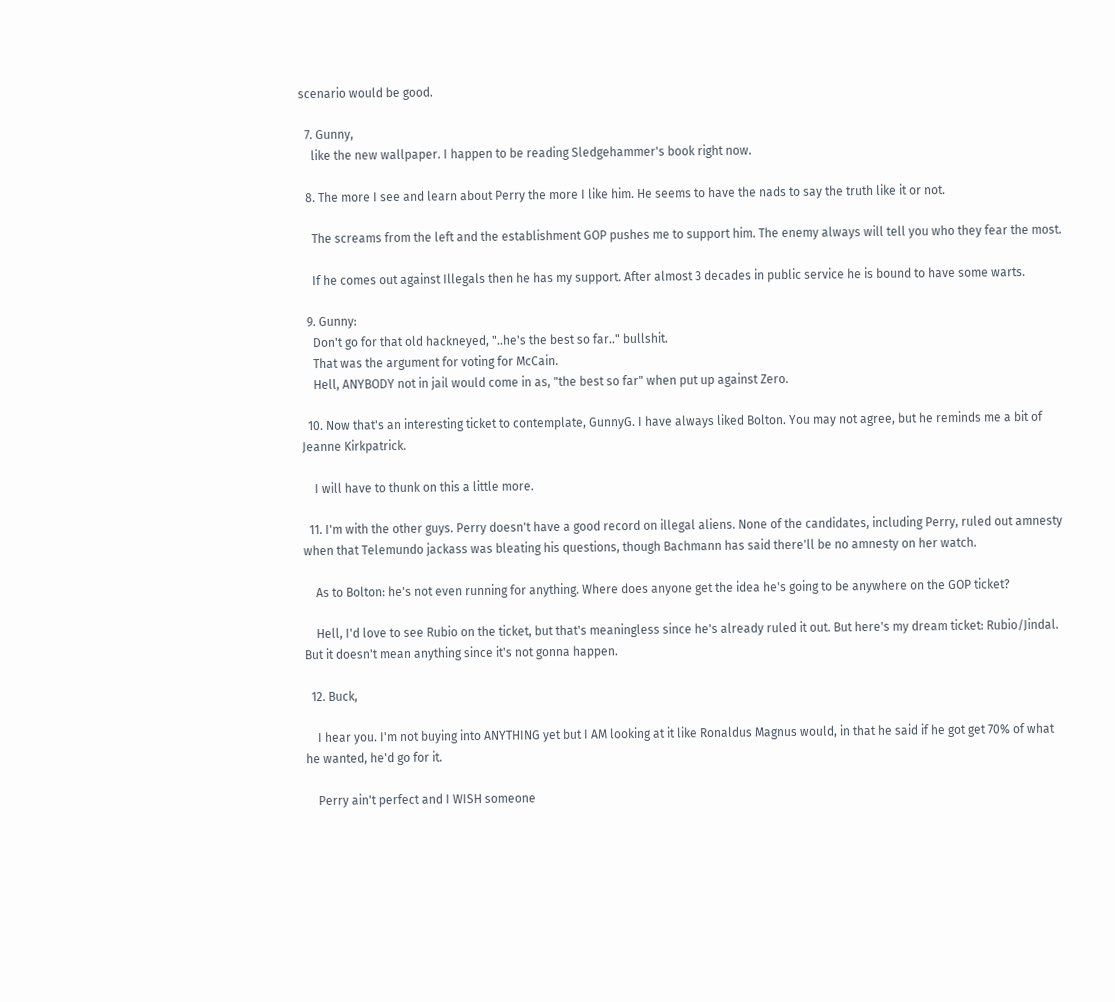scenario would be good.

  7. Gunny,
    like the new wallpaper. I happen to be reading Sledgehammer's book right now.

  8. The more I see and learn about Perry the more I like him. He seems to have the nads to say the truth like it or not.

    The screams from the left and the establishment GOP pushes me to support him. The enemy always will tell you who they fear the most.

    If he comes out against Illegals then he has my support. After almost 3 decades in public service he is bound to have some warts.

  9. Gunny:
    Don't go for that old hackneyed, "..he's the best so far.." bullshit.
    That was the argument for voting for McCain.
    Hell, ANYBODY not in jail would come in as, "the best so far" when put up against Zero.

  10. Now that's an interesting ticket to contemplate, GunnyG. I have always liked Bolton. You may not agree, but he reminds me a bit of Jeanne Kirkpatrick.

    I will have to thunk on this a little more.

  11. I'm with the other guys. Perry doesn't have a good record on illegal aliens. None of the candidates, including Perry, ruled out amnesty when that Telemundo jackass was bleating his questions, though Bachmann has said there'll be no amnesty on her watch.

    As to Bolton: he's not even running for anything. Where does anyone get the idea he's going to be anywhere on the GOP ticket?

    Hell, I'd love to see Rubio on the ticket, but that's meaningless since he's already ruled it out. But here's my dream ticket: Rubio/Jindal. But it doesn't mean anything since it's not gonna happen.

  12. Buck,

    I hear you. I'm not buying into ANYTHING yet but I AM looking at it like Ronaldus Magnus would, in that he said if he got get 70% of what he wanted, he'd go for it.

    Perry ain't perfect and I WISH someone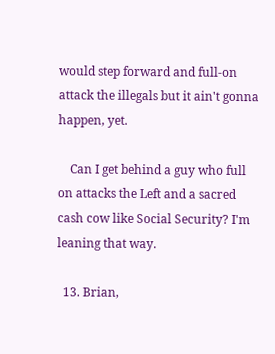would step forward and full-on attack the illegals but it ain't gonna happen, yet.

    Can I get behind a guy who full on attacks the Left and a sacred cash cow like Social Security? I'm leaning that way.

  13. Brian,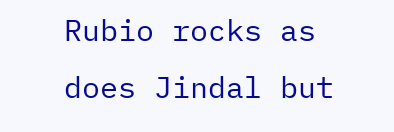Rubio rocks as does Jindal but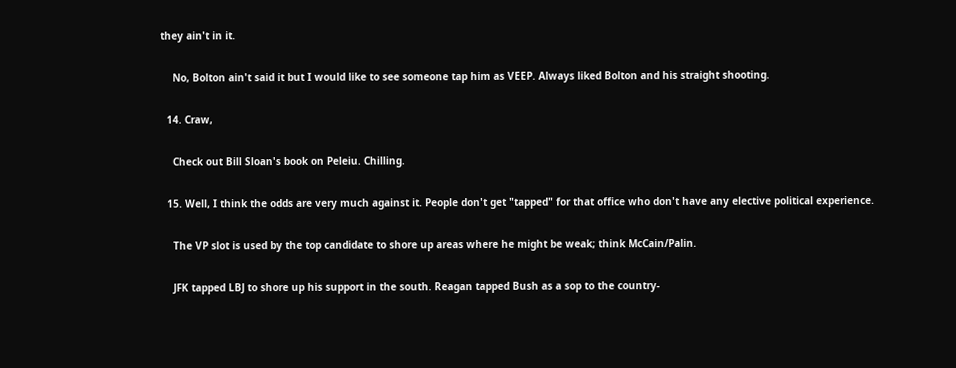they ain't in it.

    No, Bolton ain't said it but I would like to see someone tap him as VEEP. Always liked Bolton and his straight shooting.

  14. Craw,

    Check out Bill Sloan's book on Peleiu. Chilling.

  15. Well, I think the odds are very much against it. People don't get "tapped" for that office who don't have any elective political experience.

    The VP slot is used by the top candidate to shore up areas where he might be weak; think McCain/Palin.

    JFK tapped LBJ to shore up his support in the south. Reagan tapped Bush as a sop to the country-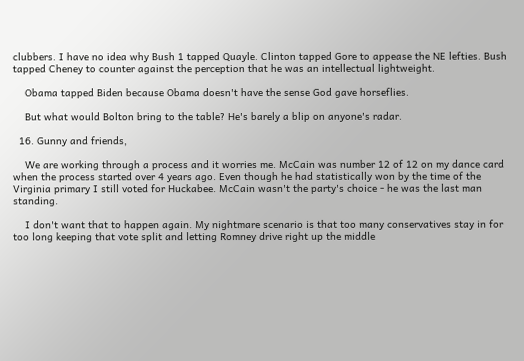clubbers. I have no idea why Bush 1 tapped Quayle. Clinton tapped Gore to appease the NE lefties. Bush tapped Cheney to counter against the perception that he was an intellectual lightweight.

    Obama tapped Biden because Obama doesn't have the sense God gave horseflies.

    But what would Bolton bring to the table? He's barely a blip on anyone's radar.

  16. Gunny and friends,

    We are working through a process and it worries me. McCain was number 12 of 12 on my dance card when the process started over 4 years ago. Even though he had statistically won by the time of the Virginia primary I still voted for Huckabee. McCain wasn't the party's choice - he was the last man standing.

    I don't want that to happen again. My nightmare scenario is that too many conservatives stay in for too long keeping that vote split and letting Romney drive right up the middle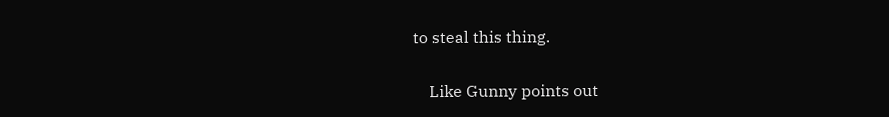to steal this thing.

    Like Gunny points out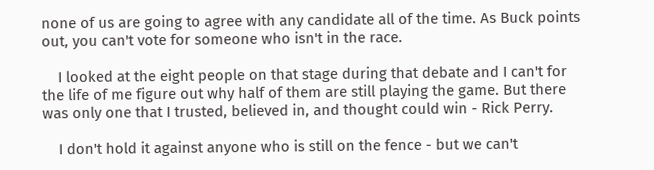none of us are going to agree with any candidate all of the time. As Buck points out, you can't vote for someone who isn't in the race.

    I looked at the eight people on that stage during that debate and I can't for the life of me figure out why half of them are still playing the game. But there was only one that I trusted, believed in, and thought could win - Rick Perry.

    I don't hold it against anyone who is still on the fence - but we can't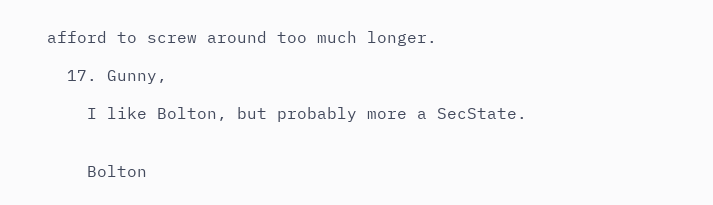afford to screw around too much longer.

  17. Gunny,

    I like Bolton, but probably more a SecState.


    Bolton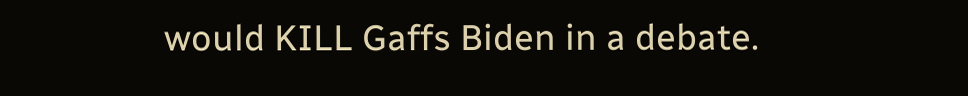would KILL Gaffs Biden in a debate.